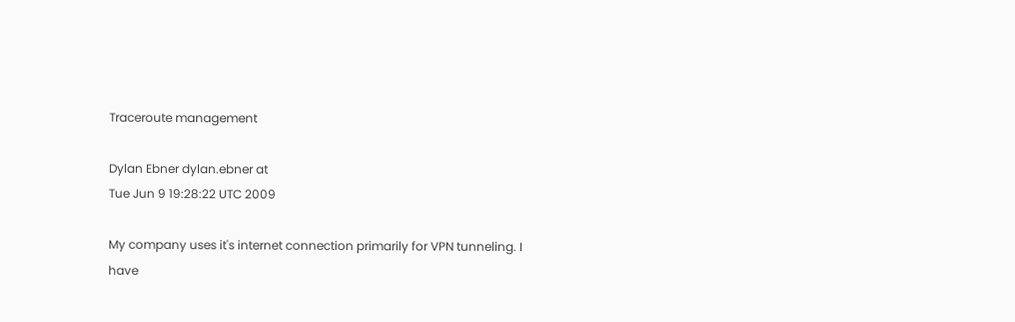Traceroute management

Dylan Ebner dylan.ebner at
Tue Jun 9 19:28:22 UTC 2009

My company uses it's internet connection primarily for VPN tunneling. I
have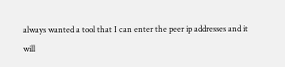always wanted a tool that I can enter the peer ip addresses and it
will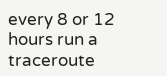every 8 or 12 hours run a traceroute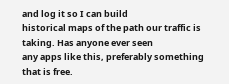and log it so I can build
historical maps of the path our traffic is taking. Has anyone ever seen
any apps like this, preferably something that is free.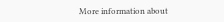More information about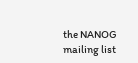the NANOG mailing list